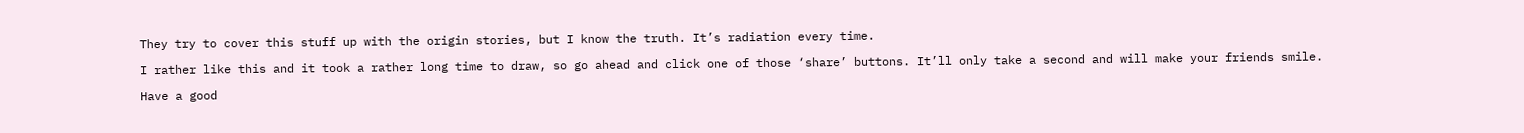They try to cover this stuff up with the origin stories, but I know the truth. It’s radiation every time.

I rather like this and it took a rather long time to draw, so go ahead and click one of those ‘share’ buttons. It’ll only take a second and will make your friends smile.

Have a good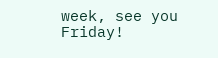week, see you Friday!